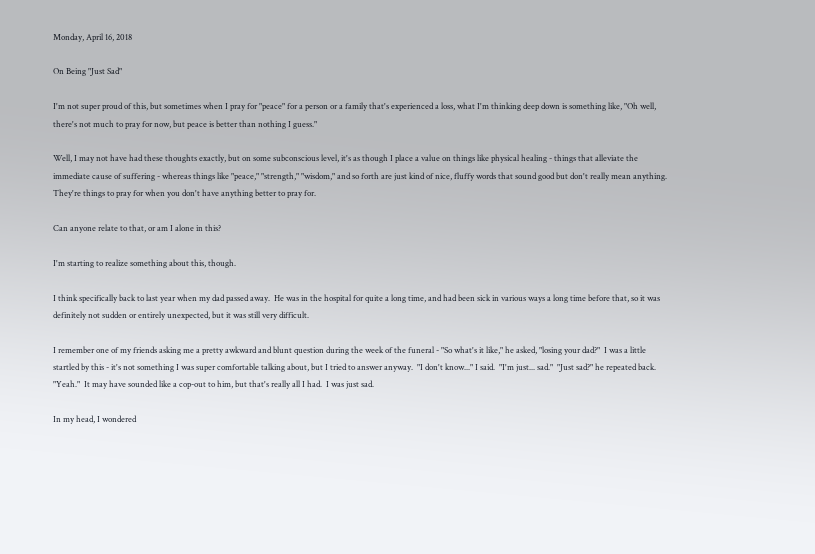Monday, April 16, 2018

On Being "Just Sad"

I'm not super proud of this, but sometimes when I pray for "peace" for a person or a family that's experienced a loss, what I'm thinking deep down is something like, "Oh well, there's not much to pray for now, but peace is better than nothing I guess."

Well, I may not have had these thoughts exactly, but on some subconscious level, it's as though I place a value on things like physical healing - things that alleviate the immediate cause of suffering - whereas things like "peace," "strength," "wisdom," and so forth are just kind of nice, fluffy words that sound good but don't really mean anything.  They're things to pray for when you don't have anything better to pray for.

Can anyone relate to that, or am I alone in this?

I'm starting to realize something about this, though.

I think specifically back to last year when my dad passed away.  He was in the hospital for quite a long time, and had been sick in various ways a long time before that, so it was definitely not sudden or entirely unexpected, but it was still very difficult.

I remember one of my friends asking me a pretty awkward and blunt question during the week of the funeral - "So what's it like," he asked, "losing your dad?"  I was a little startled by this - it's not something I was super comfortable talking about, but I tried to answer anyway.  "I don't know..." I said.  "I'm just... sad."  "Just sad?" he repeated back.  "Yeah."  It may have sounded like a cop-out to him, but that's really all I had.  I was just sad.

In my head, I wondered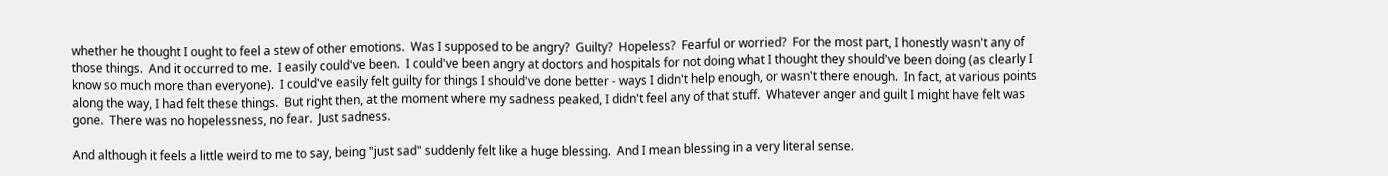whether he thought I ought to feel a stew of other emotions.  Was I supposed to be angry?  Guilty?  Hopeless?  Fearful or worried?  For the most part, I honestly wasn't any of those things.  And it occurred to me.  I easily could've been.  I could've been angry at doctors and hospitals for not doing what I thought they should've been doing (as clearly I know so much more than everyone).  I could've easily felt guilty for things I should've done better - ways I didn't help enough, or wasn't there enough.  In fact, at various points along the way, I had felt these things.  But right then, at the moment where my sadness peaked, I didn't feel any of that stuff.  Whatever anger and guilt I might have felt was gone.  There was no hopelessness, no fear.  Just sadness.

And although it feels a little weird to me to say, being "just sad" suddenly felt like a huge blessing.  And I mean blessing in a very literal sense.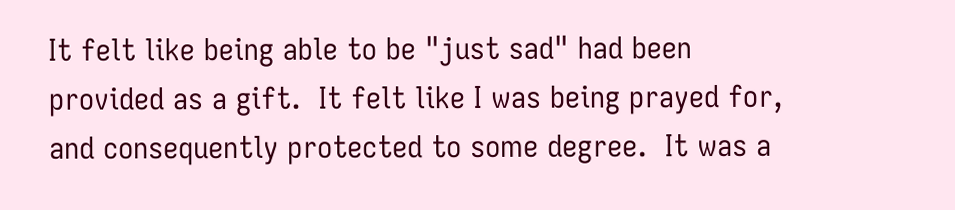It felt like being able to be "just sad" had been provided as a gift.  It felt like I was being prayed for, and consequently protected to some degree.  It was a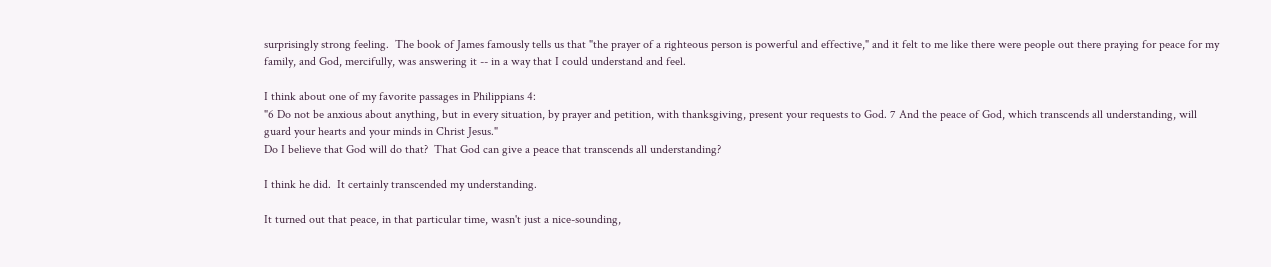surprisingly strong feeling.  The book of James famously tells us that "the prayer of a righteous person is powerful and effective," and it felt to me like there were people out there praying for peace for my family, and God, mercifully, was answering it -- in a way that I could understand and feel.

I think about one of my favorite passages in Philippians 4:
"6 Do not be anxious about anything, but in every situation, by prayer and petition, with thanksgiving, present your requests to God. 7 And the peace of God, which transcends all understanding, will guard your hearts and your minds in Christ Jesus."
Do I believe that God will do that?  That God can give a peace that transcends all understanding?

I think he did.  It certainly transcended my understanding.

It turned out that peace, in that particular time, wasn't just a nice-sounding,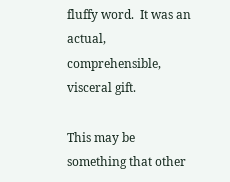fluffy word.  It was an actual, comprehensible, visceral gift.

This may be something that other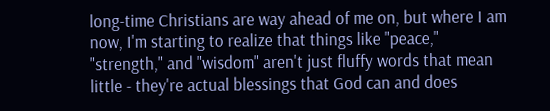long-time Christians are way ahead of me on, but where I am now, I'm starting to realize that things like "peace," "strength," and "wisdom" aren't just fluffy words that mean little - they're actual blessings that God can and does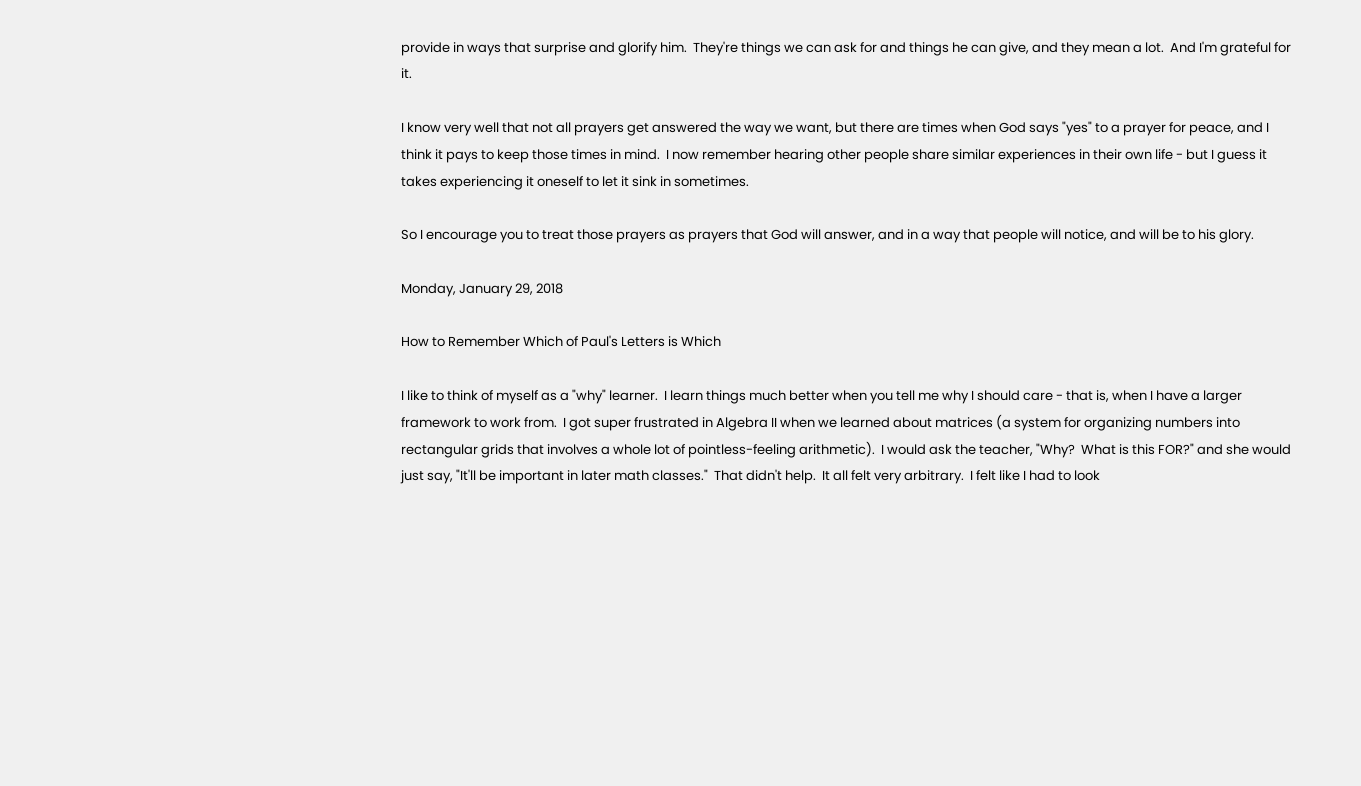provide in ways that surprise and glorify him.  They're things we can ask for and things he can give, and they mean a lot.  And I'm grateful for it.

I know very well that not all prayers get answered the way we want, but there are times when God says "yes" to a prayer for peace, and I think it pays to keep those times in mind.  I now remember hearing other people share similar experiences in their own life - but I guess it takes experiencing it oneself to let it sink in sometimes.

So I encourage you to treat those prayers as prayers that God will answer, and in a way that people will notice, and will be to his glory.

Monday, January 29, 2018

How to Remember Which of Paul's Letters is Which

I like to think of myself as a "why" learner.  I learn things much better when you tell me why I should care - that is, when I have a larger framework to work from.  I got super frustrated in Algebra II when we learned about matrices (a system for organizing numbers into rectangular grids that involves a whole lot of pointless-feeling arithmetic).  I would ask the teacher, "Why?  What is this FOR?" and she would just say, "It'll be important in later math classes."  That didn't help.  It all felt very arbitrary.  I felt like I had to look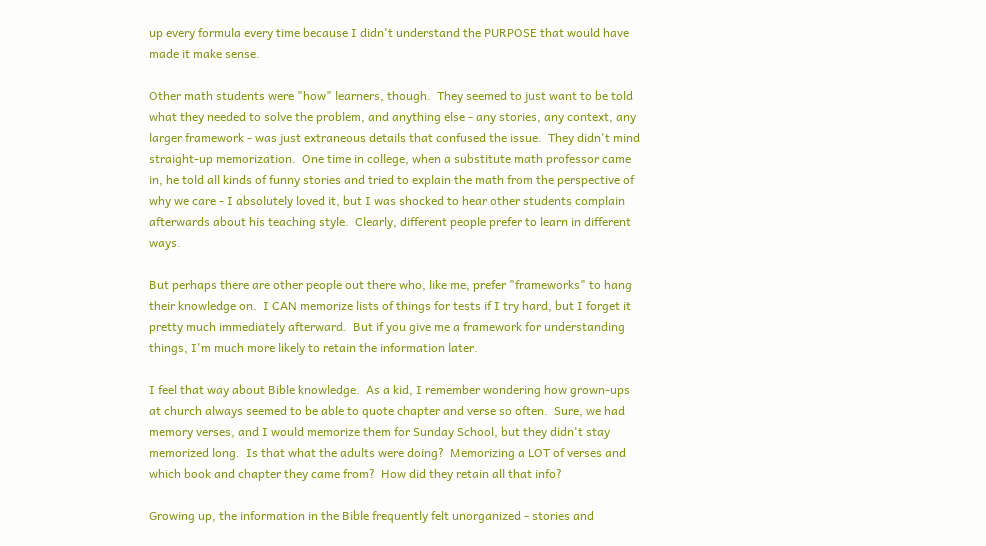up every formula every time because I didn't understand the PURPOSE that would have made it make sense.

Other math students were "how" learners, though.  They seemed to just want to be told what they needed to solve the problem, and anything else - any stories, any context, any larger framework - was just extraneous details that confused the issue.  They didn't mind straight-up memorization.  One time in college, when a substitute math professor came in, he told all kinds of funny stories and tried to explain the math from the perspective of why we care - I absolutely loved it, but I was shocked to hear other students complain afterwards about his teaching style.  Clearly, different people prefer to learn in different ways.

But perhaps there are other people out there who, like me, prefer "frameworks" to hang their knowledge on.  I CAN memorize lists of things for tests if I try hard, but I forget it pretty much immediately afterward.  But if you give me a framework for understanding things, I'm much more likely to retain the information later.

I feel that way about Bible knowledge.  As a kid, I remember wondering how grown-ups at church always seemed to be able to quote chapter and verse so often.  Sure, we had memory verses, and I would memorize them for Sunday School, but they didn't stay memorized long.  Is that what the adults were doing?  Memorizing a LOT of verses and which book and chapter they came from?  How did they retain all that info?

Growing up, the information in the Bible frequently felt unorganized - stories and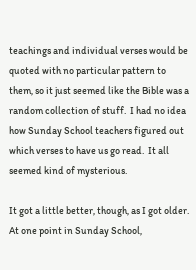teachings and individual verses would be quoted with no particular pattern to them, so it just seemed like the Bible was a random collection of stuff.  I had no idea how Sunday School teachers figured out which verses to have us go read.  It all seemed kind of mysterious.

It got a little better, though, as I got older.  At one point in Sunday School,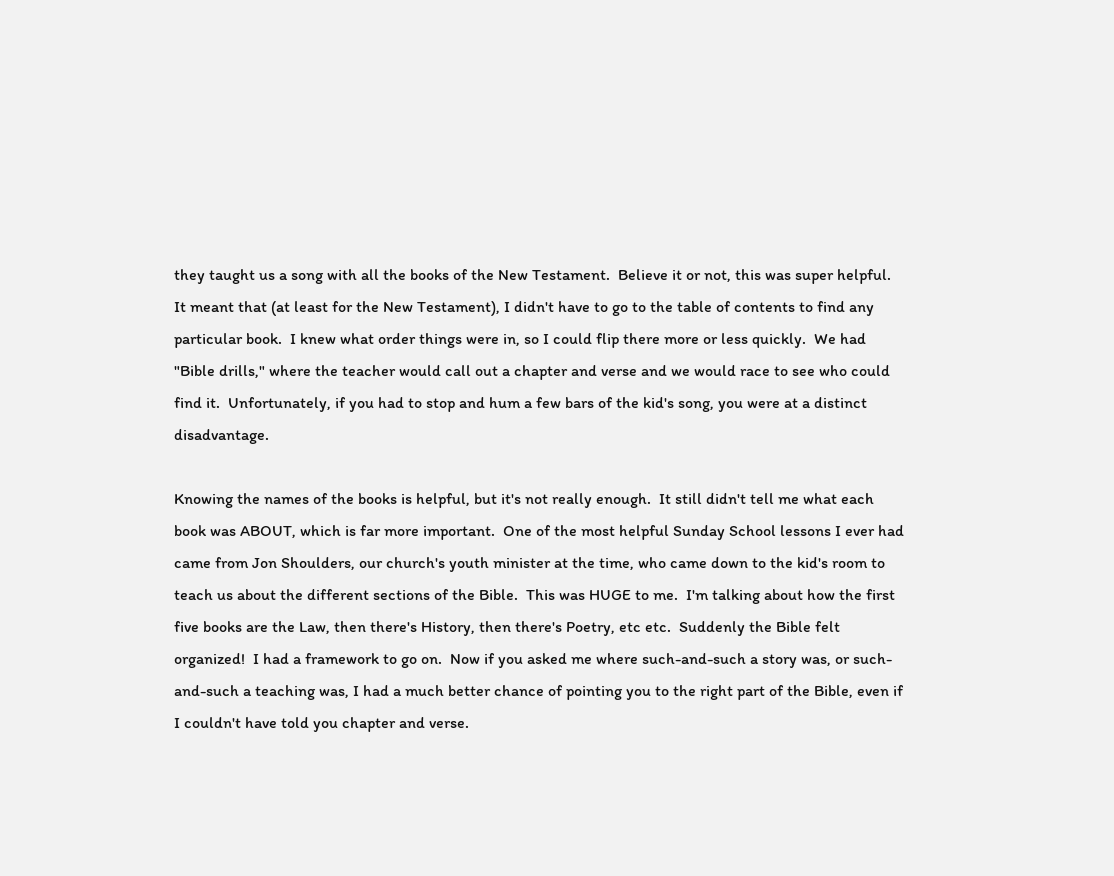they taught us a song with all the books of the New Testament.  Believe it or not, this was super helpful.  It meant that (at least for the New Testament), I didn't have to go to the table of contents to find any particular book.  I knew what order things were in, so I could flip there more or less quickly.  We had "Bible drills," where the teacher would call out a chapter and verse and we would race to see who could find it.  Unfortunately, if you had to stop and hum a few bars of the kid's song, you were at a distinct disadvantage.

Knowing the names of the books is helpful, but it's not really enough.  It still didn't tell me what each book was ABOUT, which is far more important.  One of the most helpful Sunday School lessons I ever had came from Jon Shoulders, our church's youth minister at the time, who came down to the kid's room to teach us about the different sections of the Bible.  This was HUGE to me.  I'm talking about how the first five books are the Law, then there's History, then there's Poetry, etc etc.  Suddenly the Bible felt organized!  I had a framework to go on.  Now if you asked me where such-and-such a story was, or such-and-such a teaching was, I had a much better chance of pointing you to the right part of the Bible, even if I couldn't have told you chapter and verse.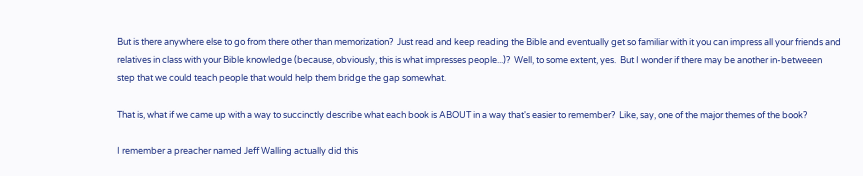But is there anywhere else to go from there other than memorization?  Just read and keep reading the Bible and eventually get so familiar with it you can impress all your friends and relatives in class with your Bible knowledge (because, obviously, this is what impresses people...)?  Well, to some extent, yes.  But I wonder if there may be another in-betweeen step that we could teach people that would help them bridge the gap somewhat.

That is, what if we came up with a way to succinctly describe what each book is ABOUT in a way that's easier to remember?  Like, say, one of the major themes of the book?

I remember a preacher named Jeff Walling actually did this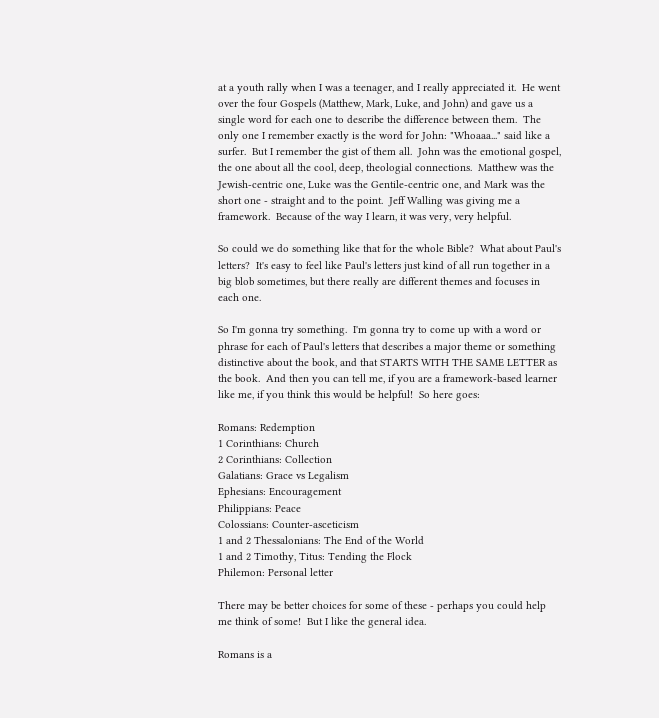at a youth rally when I was a teenager, and I really appreciated it.  He went over the four Gospels (Matthew, Mark, Luke, and John) and gave us a single word for each one to describe the difference between them.  The only one I remember exactly is the word for John: "Whoaaa..." said like a surfer.  But I remember the gist of them all.  John was the emotional gospel, the one about all the cool, deep, theologial connections.  Matthew was the Jewish-centric one, Luke was the Gentile-centric one, and Mark was the short one - straight and to the point.  Jeff Walling was giving me a framework.  Because of the way I learn, it was very, very helpful.

So could we do something like that for the whole Bible?  What about Paul's letters?  It's easy to feel like Paul's letters just kind of all run together in a big blob sometimes, but there really are different themes and focuses in each one.

So I'm gonna try something.  I'm gonna try to come up with a word or phrase for each of Paul's letters that describes a major theme or something distinctive about the book, and that STARTS WITH THE SAME LETTER as the book.  And then you can tell me, if you are a framework-based learner like me, if you think this would be helpful!  So here goes:

Romans: Redemption
1 Corinthians: Church
2 Corinthians: Collection
Galatians: Grace vs Legalism
Ephesians: Encouragement
Philippians: Peace
Colossians: Counter-asceticism
1 and 2 Thessalonians: The End of the World
1 and 2 Timothy, Titus: Tending the Flock
Philemon: Personal letter

There may be better choices for some of these - perhaps you could help me think of some!  But I like the general idea.

Romans is a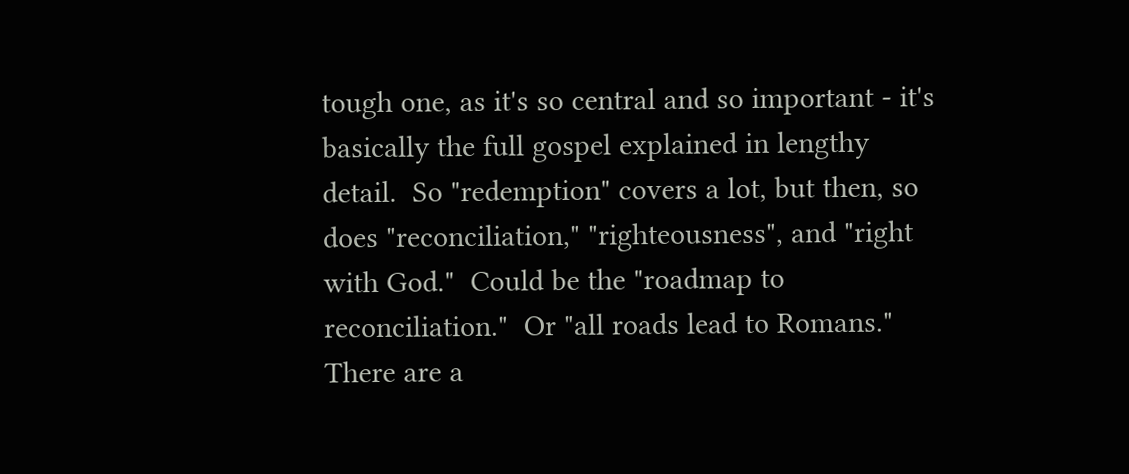tough one, as it's so central and so important - it's basically the full gospel explained in lengthy detail.  So "redemption" covers a lot, but then, so does "reconciliation," "righteousness", and "right with God."  Could be the "roadmap to reconciliation."  Or "all roads lead to Romans."  There are a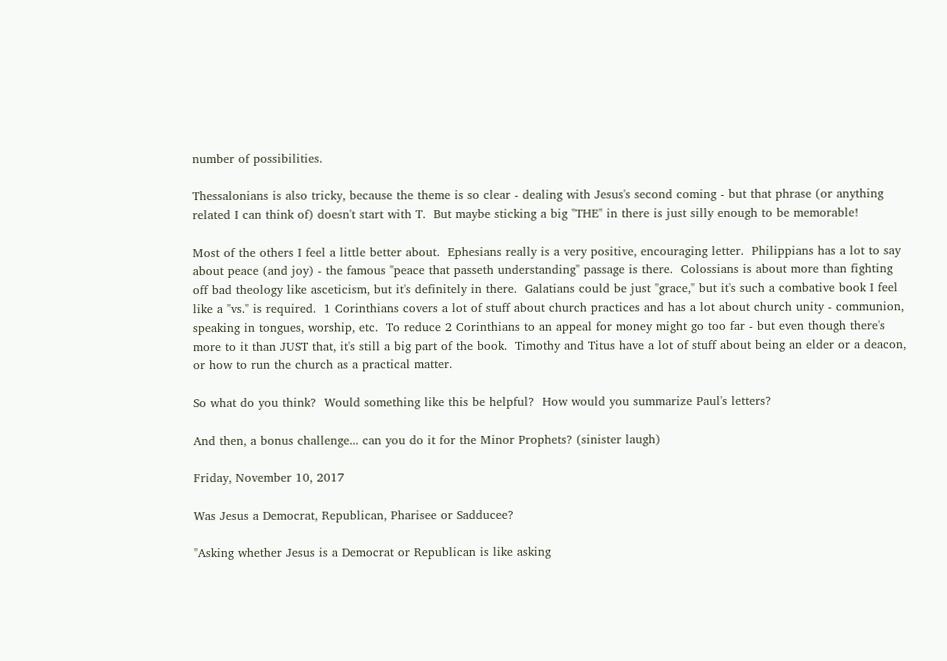number of possibilities.

Thessalonians is also tricky, because the theme is so clear - dealing with Jesus's second coming - but that phrase (or anything related I can think of) doesn't start with T.  But maybe sticking a big "THE" in there is just silly enough to be memorable!

Most of the others I feel a little better about.  Ephesians really is a very positive, encouraging letter.  Philippians has a lot to say about peace (and joy) - the famous "peace that passeth understanding" passage is there.  Colossians is about more than fighting off bad theology like asceticism, but it's definitely in there.  Galatians could be just "grace," but it's such a combative book I feel like a "vs." is required.  1 Corinthians covers a lot of stuff about church practices and has a lot about church unity - communion, speaking in tongues, worship, etc.  To reduce 2 Corinthians to an appeal for money might go too far - but even though there's more to it than JUST that, it's still a big part of the book.  Timothy and Titus have a lot of stuff about being an elder or a deacon, or how to run the church as a practical matter.

So what do you think?  Would something like this be helpful?  How would you summarize Paul's letters?

And then, a bonus challenge... can you do it for the Minor Prophets? (sinister laugh)

Friday, November 10, 2017

Was Jesus a Democrat, Republican, Pharisee or Sadducee?

"Asking whether Jesus is a Democrat or Republican is like asking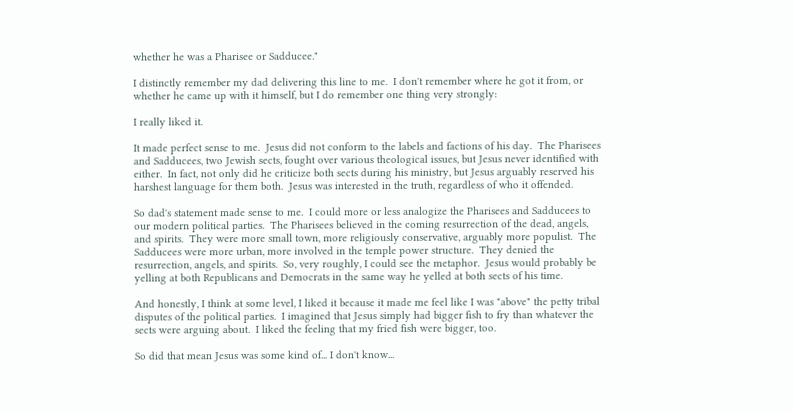whether he was a Pharisee or Sadducee."

I distinctly remember my dad delivering this line to me.  I don't remember where he got it from, or whether he came up with it himself, but I do remember one thing very strongly:

I really liked it.

It made perfect sense to me.  Jesus did not conform to the labels and factions of his day.  The Pharisees and Sadducees, two Jewish sects, fought over various theological issues, but Jesus never identified with either.  In fact, not only did he criticize both sects during his ministry, but Jesus arguably reserved his harshest language for them both.  Jesus was interested in the truth, regardless of who it offended.

So dad's statement made sense to me.  I could more or less analogize the Pharisees and Sadducees to our modern political parties.  The Pharisees believed in the coming resurrection of the dead, angels, and spirits.  They were more small town, more religiously conservative, arguably more populist.  The Sadducees were more urban, more involved in the temple power structure.  They denied the resurrection, angels, and spirits.  So, very roughly, I could see the metaphor.  Jesus would probably be yelling at both Republicans and Democrats in the same way he yelled at both sects of his time.

And honestly, I think at some level, I liked it because it made me feel like I was "above" the petty tribal disputes of the political parties.  I imagined that Jesus simply had bigger fish to fry than whatever the sects were arguing about.  I liked the feeling that my fried fish were bigger, too.

So did that mean Jesus was some kind of... I don't know...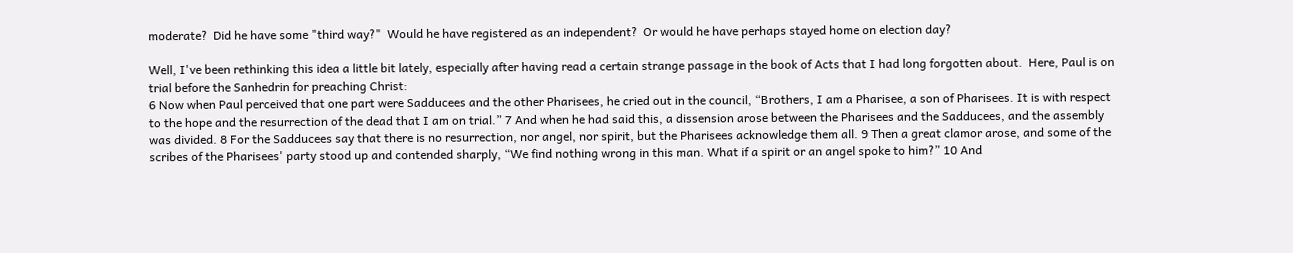moderate?  Did he have some "third way?"  Would he have registered as an independent?  Or would he have perhaps stayed home on election day?

Well, I've been rethinking this idea a little bit lately, especially after having read a certain strange passage in the book of Acts that I had long forgotten about.  Here, Paul is on trial before the Sanhedrin for preaching Christ:
6 Now when Paul perceived that one part were Sadducees and the other Pharisees, he cried out in the council, “Brothers, I am a Pharisee, a son of Pharisees. It is with respect to the hope and the resurrection of the dead that I am on trial.” 7 And when he had said this, a dissension arose between the Pharisees and the Sadducees, and the assembly was divided. 8 For the Sadducees say that there is no resurrection, nor angel, nor spirit, but the Pharisees acknowledge them all. 9 Then a great clamor arose, and some of the scribes of the Pharisees' party stood up and contended sharply, “We find nothing wrong in this man. What if a spirit or an angel spoke to him?” 10 And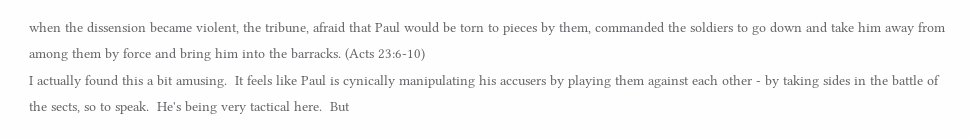when the dissension became violent, the tribune, afraid that Paul would be torn to pieces by them, commanded the soldiers to go down and take him away from among them by force and bring him into the barracks. (Acts 23:6-10)
I actually found this a bit amusing.  It feels like Paul is cynically manipulating his accusers by playing them against each other - by taking sides in the battle of the sects, so to speak.  He's being very tactical here.  But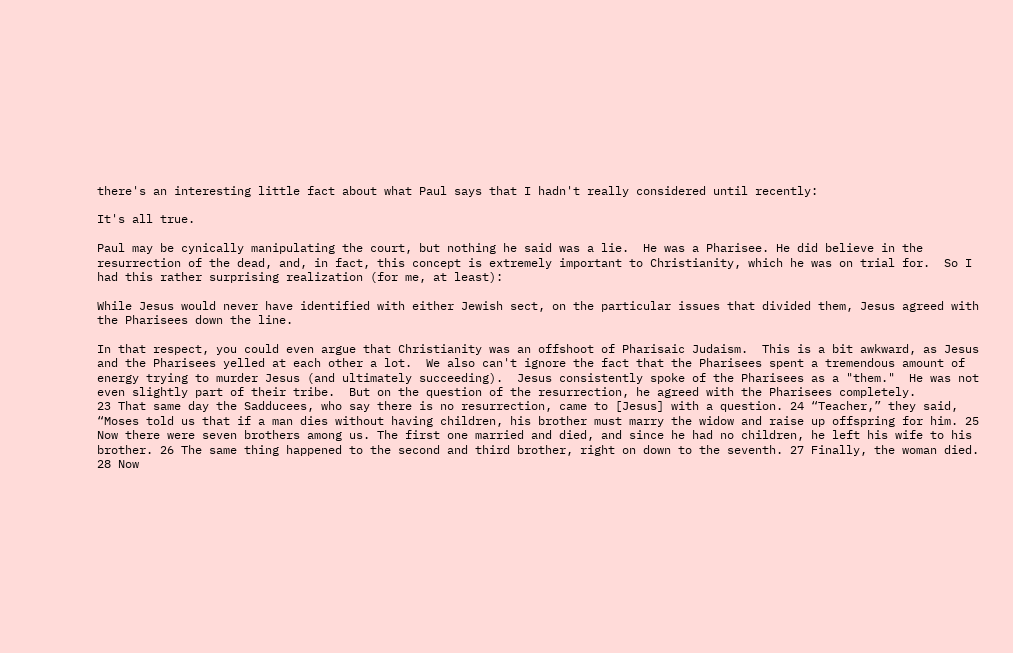there's an interesting little fact about what Paul says that I hadn't really considered until recently:

It's all true.

Paul may be cynically manipulating the court, but nothing he said was a lie.  He was a Pharisee. He did believe in the resurrection of the dead, and, in fact, this concept is extremely important to Christianity, which he was on trial for.  So I had this rather surprising realization (for me, at least):

While Jesus would never have identified with either Jewish sect, on the particular issues that divided them, Jesus agreed with the Pharisees down the line.

In that respect, you could even argue that Christianity was an offshoot of Pharisaic Judaism.  This is a bit awkward, as Jesus and the Pharisees yelled at each other a lot.  We also can't ignore the fact that the Pharisees spent a tremendous amount of energy trying to murder Jesus (and ultimately succeeding).  Jesus consistently spoke of the Pharisees as a "them."  He was not even slightly part of their tribe.  But on the question of the resurrection, he agreed with the Pharisees completely.
23 That same day the Sadducees, who say there is no resurrection, came to [Jesus] with a question. 24 “Teacher,” they said, “Moses told us that if a man dies without having children, his brother must marry the widow and raise up offspring for him. 25 Now there were seven brothers among us. The first one married and died, and since he had no children, he left his wife to his brother. 26 The same thing happened to the second and third brother, right on down to the seventh. 27 Finally, the woman died. 28 Now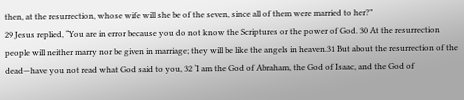then, at the resurrection, whose wife will she be of the seven, since all of them were married to her?”
29 Jesus replied, “You are in error because you do not know the Scriptures or the power of God. 30 At the resurrection people will neither marry nor be given in marriage; they will be like the angels in heaven.31 But about the resurrection of the dead—have you not read what God said to you, 32 ‘I am the God of Abraham, the God of Isaac, and the God of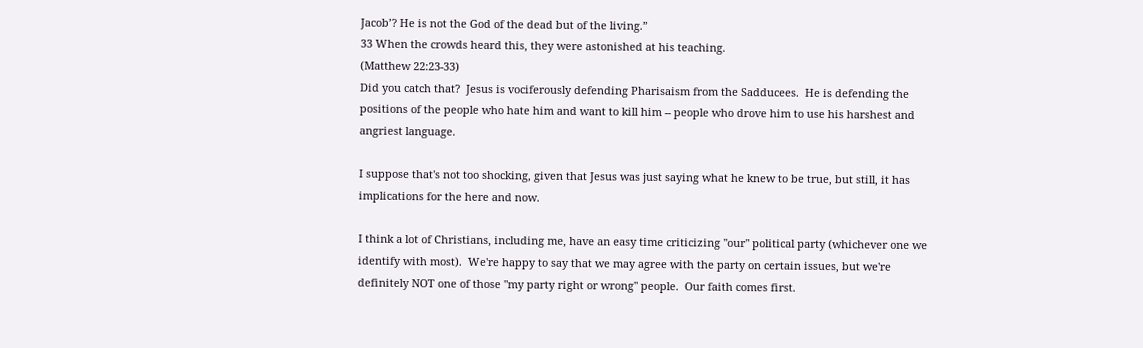Jacob’? He is not the God of the dead but of the living.”
33 When the crowds heard this, they were astonished at his teaching.
(Matthew 22:23-33)
Did you catch that?  Jesus is vociferously defending Pharisaism from the Sadducees.  He is defending the positions of the people who hate him and want to kill him -- people who drove him to use his harshest and angriest language.

I suppose that's not too shocking, given that Jesus was just saying what he knew to be true, but still, it has implications for the here and now.

I think a lot of Christians, including me, have an easy time criticizing "our" political party (whichever one we identify with most).  We're happy to say that we may agree with the party on certain issues, but we're definitely NOT one of those "my party right or wrong" people.  Our faith comes first.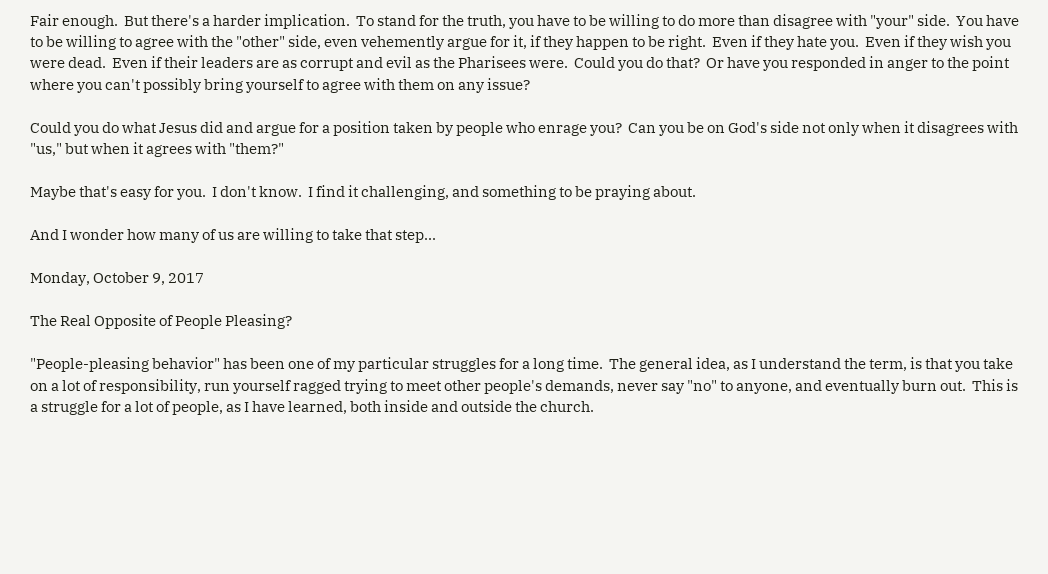Fair enough.  But there's a harder implication.  To stand for the truth, you have to be willing to do more than disagree with "your" side.  You have to be willing to agree with the "other" side, even vehemently argue for it, if they happen to be right.  Even if they hate you.  Even if they wish you were dead.  Even if their leaders are as corrupt and evil as the Pharisees were.  Could you do that?  Or have you responded in anger to the point where you can't possibly bring yourself to agree with them on any issue?

Could you do what Jesus did and argue for a position taken by people who enrage you?  Can you be on God's side not only when it disagrees with "us," but when it agrees with "them?"

Maybe that's easy for you.  I don't know.  I find it challenging, and something to be praying about.

And I wonder how many of us are willing to take that step...

Monday, October 9, 2017

The Real Opposite of People Pleasing?

"People-pleasing behavior" has been one of my particular struggles for a long time.  The general idea, as I understand the term, is that you take on a lot of responsibility, run yourself ragged trying to meet other people's demands, never say "no" to anyone, and eventually burn out.  This is a struggle for a lot of people, as I have learned, both inside and outside the church.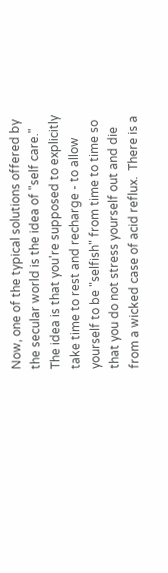Now, one of the typical solutions offered by the secular world is the idea of "self care."  The idea is that you're supposed to explicitly take time to rest and recharge - to allow yourself to be "selfish" from time to time so that you do not stress yourself out and die from a wicked case of acid reflux.  There is a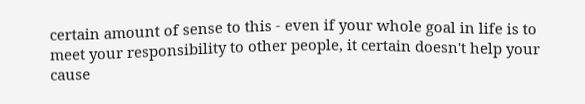certain amount of sense to this - even if your whole goal in life is to meet your responsibility to other people, it certain doesn't help your cause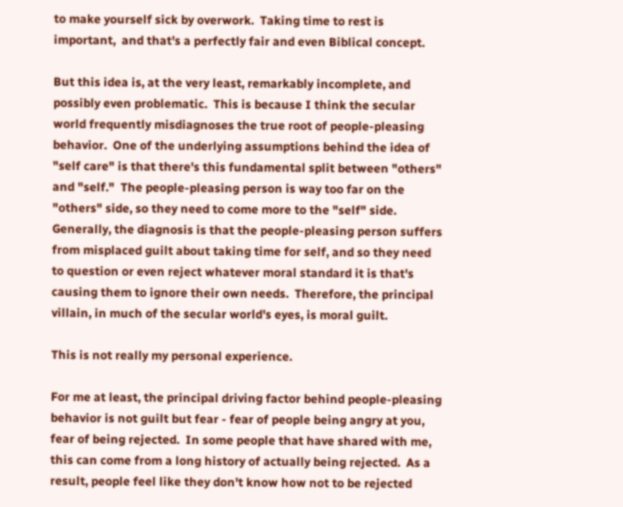to make yourself sick by overwork.  Taking time to rest is important,  and that's a perfectly fair and even Biblical concept.

But this idea is, at the very least, remarkably incomplete, and possibly even problematic.  This is because I think the secular world frequently misdiagnoses the true root of people-pleasing behavior.  One of the underlying assumptions behind the idea of "self care" is that there's this fundamental split between "others" and "self."  The people-pleasing person is way too far on the "others" side, so they need to come more to the "self" side.  Generally, the diagnosis is that the people-pleasing person suffers from misplaced guilt about taking time for self, and so they need to question or even reject whatever moral standard it is that's causing them to ignore their own needs.  Therefore, the principal villain, in much of the secular world's eyes, is moral guilt.

This is not really my personal experience.

For me at least, the principal driving factor behind people-pleasing behavior is not guilt but fear - fear of people being angry at you, fear of being rejected.  In some people that have shared with me, this can come from a long history of actually being rejected.  As a result, people feel like they don't know how not to be rejected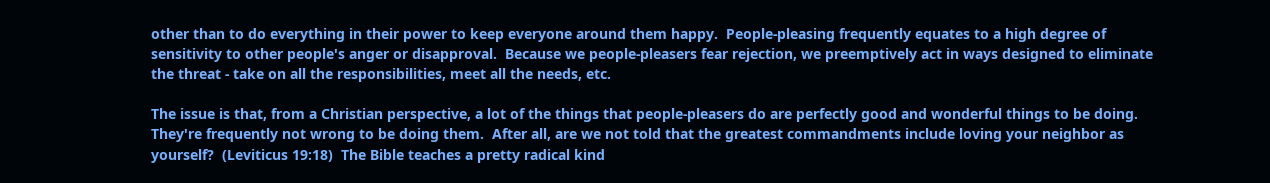other than to do everything in their power to keep everyone around them happy.  People-pleasing frequently equates to a high degree of sensitivity to other people's anger or disapproval.  Because we people-pleasers fear rejection, we preemptively act in ways designed to eliminate the threat - take on all the responsibilities, meet all the needs, etc.

The issue is that, from a Christian perspective, a lot of the things that people-pleasers do are perfectly good and wonderful things to be doing.  They're frequently not wrong to be doing them.  After all, are we not told that the greatest commandments include loving your neighbor as yourself?  (Leviticus 19:18)  The Bible teaches a pretty radical kind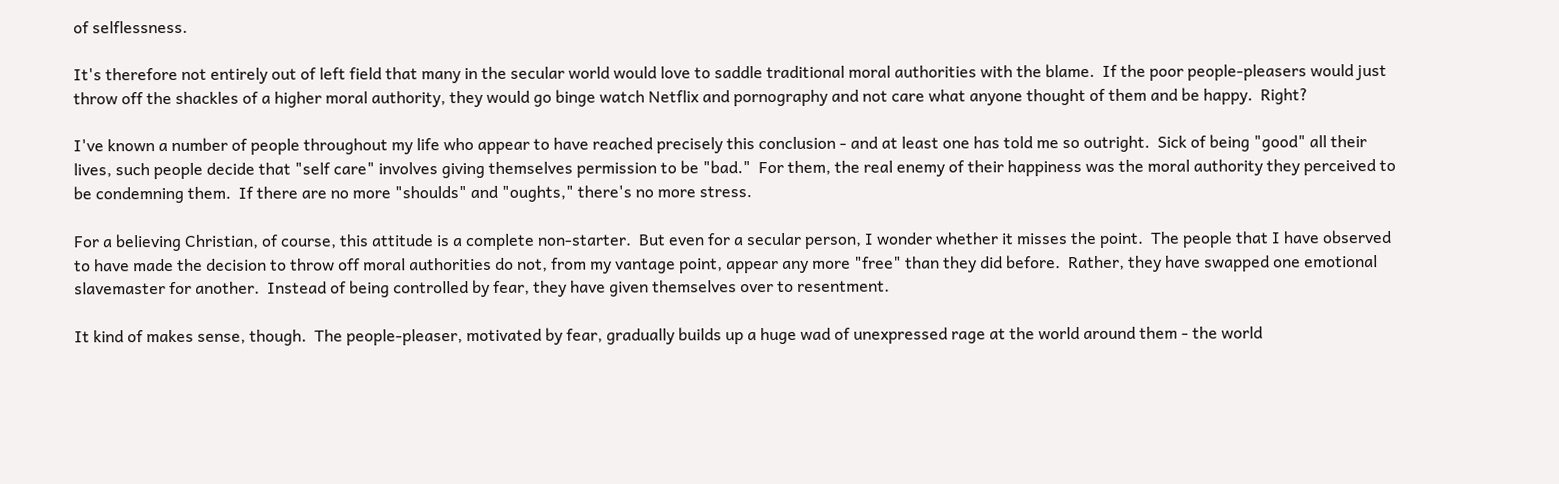of selflessness.

It's therefore not entirely out of left field that many in the secular world would love to saddle traditional moral authorities with the blame.  If the poor people-pleasers would just throw off the shackles of a higher moral authority, they would go binge watch Netflix and pornography and not care what anyone thought of them and be happy.  Right?

I've known a number of people throughout my life who appear to have reached precisely this conclusion - and at least one has told me so outright.  Sick of being "good" all their lives, such people decide that "self care" involves giving themselves permission to be "bad."  For them, the real enemy of their happiness was the moral authority they perceived to be condemning them.  If there are no more "shoulds" and "oughts," there's no more stress.

For a believing Christian, of course, this attitude is a complete non-starter.  But even for a secular person, I wonder whether it misses the point.  The people that I have observed to have made the decision to throw off moral authorities do not, from my vantage point, appear any more "free" than they did before.  Rather, they have swapped one emotional slavemaster for another.  Instead of being controlled by fear, they have given themselves over to resentment.

It kind of makes sense, though.  The people-pleaser, motivated by fear, gradually builds up a huge wad of unexpressed rage at the world around them - the world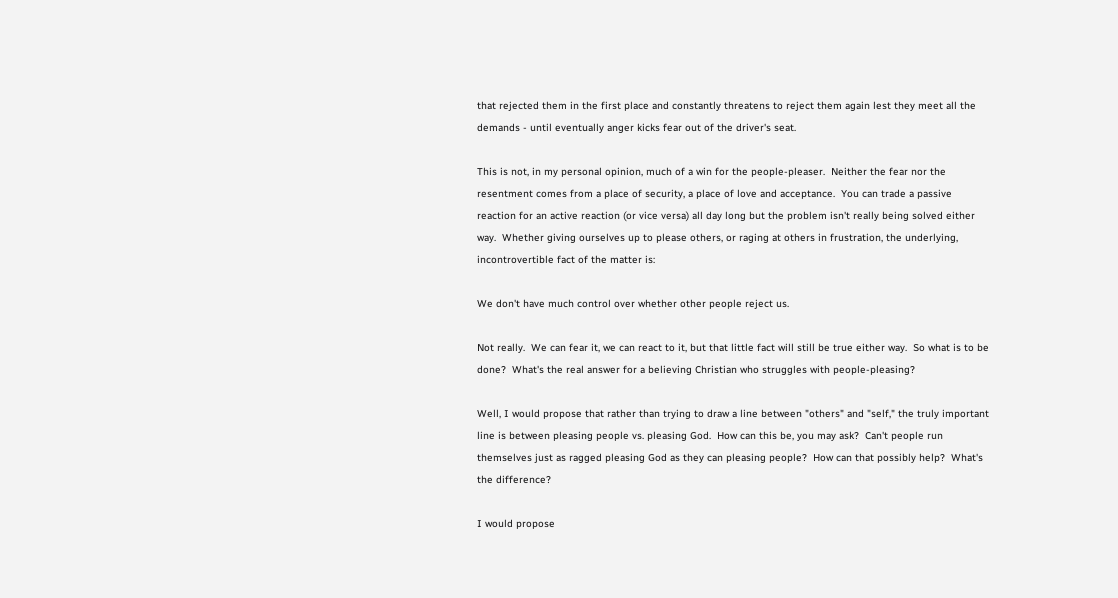that rejected them in the first place and constantly threatens to reject them again lest they meet all the demands - until eventually anger kicks fear out of the driver's seat.

This is not, in my personal opinion, much of a win for the people-pleaser.  Neither the fear nor the resentment comes from a place of security, a place of love and acceptance.  You can trade a passive reaction for an active reaction (or vice versa) all day long but the problem isn't really being solved either way.  Whether giving ourselves up to please others, or raging at others in frustration, the underlying, incontrovertible fact of the matter is:

We don't have much control over whether other people reject us.

Not really.  We can fear it, we can react to it, but that little fact will still be true either way.  So what is to be done?  What's the real answer for a believing Christian who struggles with people-pleasing?

Well, I would propose that rather than trying to draw a line between "others" and "self," the truly important line is between pleasing people vs. pleasing God.  How can this be, you may ask?  Can't people run themselves just as ragged pleasing God as they can pleasing people?  How can that possibly help?  What's the difference?

I would propose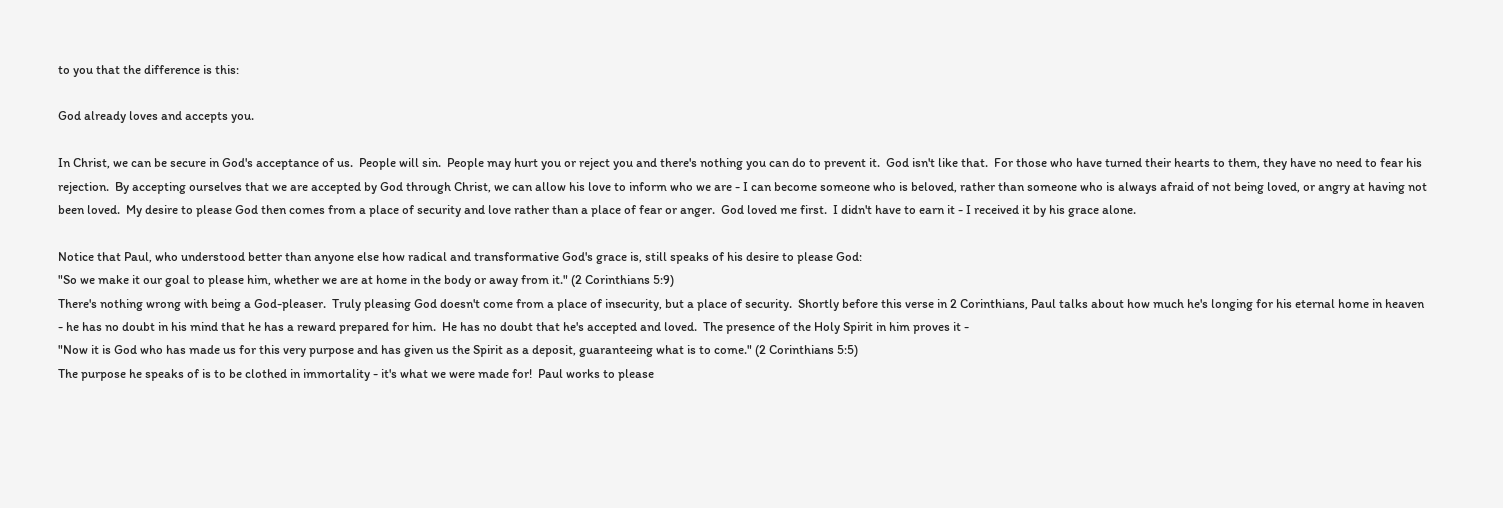to you that the difference is this:

God already loves and accepts you.

In Christ, we can be secure in God's acceptance of us.  People will sin.  People may hurt you or reject you and there's nothing you can do to prevent it.  God isn't like that.  For those who have turned their hearts to them, they have no need to fear his rejection.  By accepting ourselves that we are accepted by God through Christ, we can allow his love to inform who we are - I can become someone who is beloved, rather than someone who is always afraid of not being loved, or angry at having not been loved.  My desire to please God then comes from a place of security and love rather than a place of fear or anger.  God loved me first.  I didn't have to earn it - I received it by his grace alone.

Notice that Paul, who understood better than anyone else how radical and transformative God's grace is, still speaks of his desire to please God:
"So we make it our goal to please him, whether we are at home in the body or away from it." (2 Corinthians 5:9)
There's nothing wrong with being a God-pleaser.  Truly pleasing God doesn't come from a place of insecurity, but a place of security.  Shortly before this verse in 2 Corinthians, Paul talks about how much he's longing for his eternal home in heaven - he has no doubt in his mind that he has a reward prepared for him.  He has no doubt that he's accepted and loved.  The presence of the Holy Spirit in him proves it -
"Now it is God who has made us for this very purpose and has given us the Spirit as a deposit, guaranteeing what is to come." (2 Corinthians 5:5)
The purpose he speaks of is to be clothed in immortality - it's what we were made for!  Paul works to please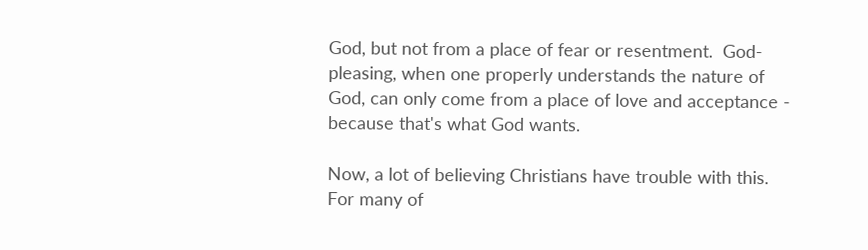God, but not from a place of fear or resentment.  God-pleasing, when one properly understands the nature of God, can only come from a place of love and acceptance - because that's what God wants.

Now, a lot of believing Christians have trouble with this.  For many of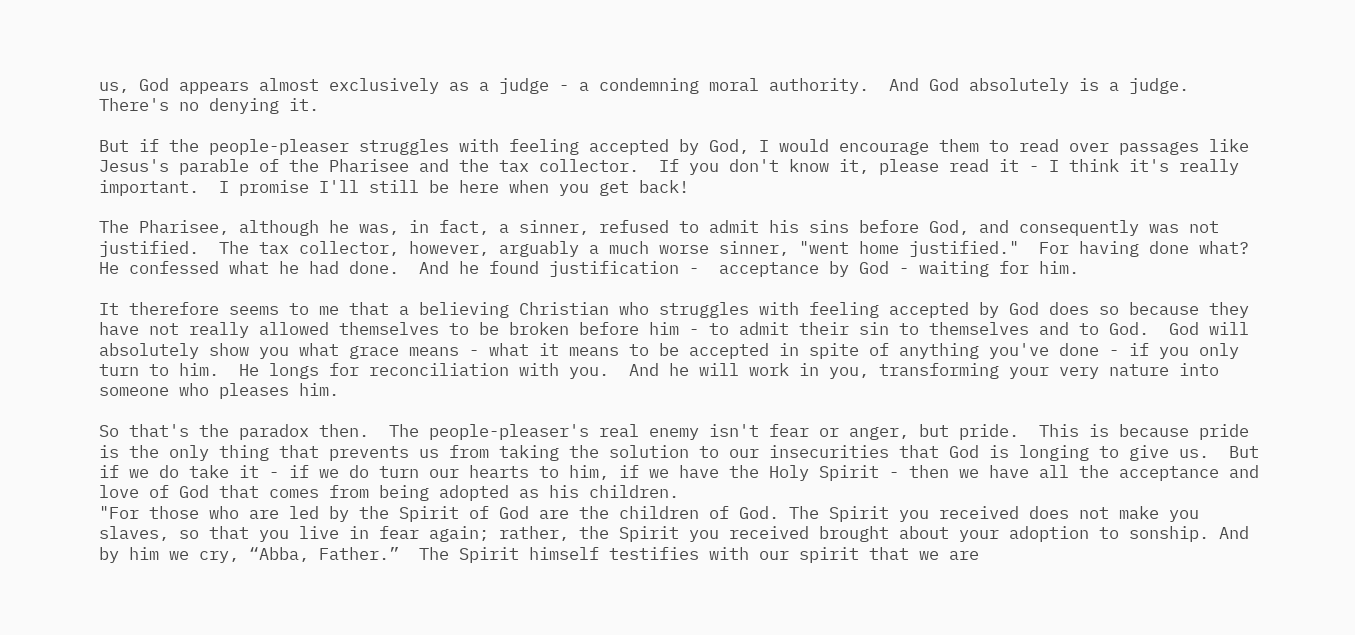us, God appears almost exclusively as a judge - a condemning moral authority.  And God absolutely is a judge.  There's no denying it.

But if the people-pleaser struggles with feeling accepted by God, I would encourage them to read over passages like Jesus's parable of the Pharisee and the tax collector.  If you don't know it, please read it - I think it's really important.  I promise I'll still be here when you get back!

The Pharisee, although he was, in fact, a sinner, refused to admit his sins before God, and consequently was not justified.  The tax collector, however, arguably a much worse sinner, "went home justified."  For having done what?  He confessed what he had done.  And he found justification -  acceptance by God - waiting for him.

It therefore seems to me that a believing Christian who struggles with feeling accepted by God does so because they have not really allowed themselves to be broken before him - to admit their sin to themselves and to God.  God will absolutely show you what grace means - what it means to be accepted in spite of anything you've done - if you only turn to him.  He longs for reconciliation with you.  And he will work in you, transforming your very nature into someone who pleases him.

So that's the paradox then.  The people-pleaser's real enemy isn't fear or anger, but pride.  This is because pride is the only thing that prevents us from taking the solution to our insecurities that God is longing to give us.  But if we do take it - if we do turn our hearts to him, if we have the Holy Spirit - then we have all the acceptance and love of God that comes from being adopted as his children.
"For those who are led by the Spirit of God are the children of God. The Spirit you received does not make you slaves, so that you live in fear again; rather, the Spirit you received brought about your adoption to sonship. And by him we cry, “Abba, Father.”  The Spirit himself testifies with our spirit that we are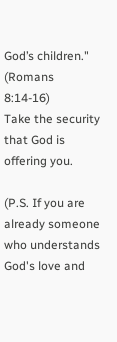God’s children." (Romans 8:14-16)
Take the security that God is offering you.

(P.S. If you are already someone who understands God's love and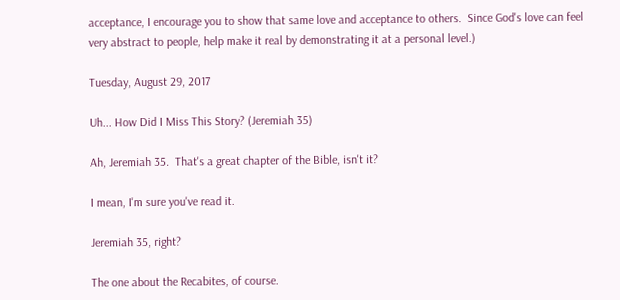acceptance, I encourage you to show that same love and acceptance to others.  Since God's love can feel very abstract to people, help make it real by demonstrating it at a personal level.)

Tuesday, August 29, 2017

Uh... How Did I Miss This Story? (Jeremiah 35)

Ah, Jeremiah 35.  That's a great chapter of the Bible, isn't it?

I mean, I'm sure you've read it.

Jeremiah 35, right?

The one about the Recabites, of course.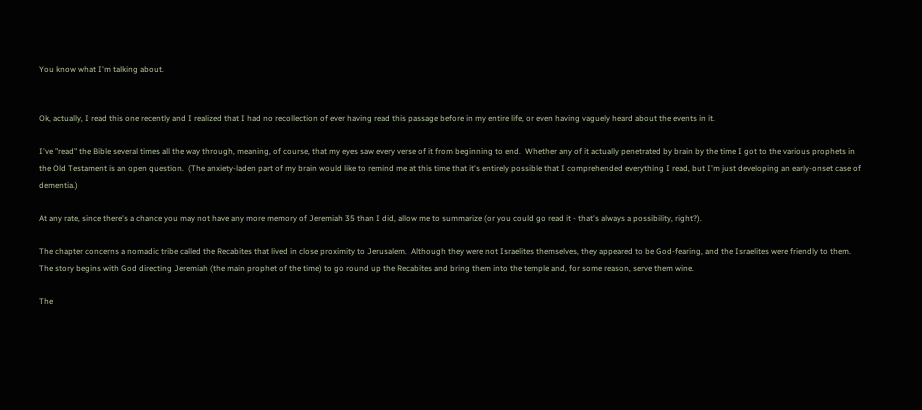You know what I'm talking about.


Ok, actually, I read this one recently and I realized that I had no recollection of ever having read this passage before in my entire life, or even having vaguely heard about the events in it.

I've "read" the Bible several times all the way through, meaning, of course, that my eyes saw every verse of it from beginning to end.  Whether any of it actually penetrated by brain by the time I got to the various prophets in the Old Testament is an open question.  (The anxiety-laden part of my brain would like to remind me at this time that it's entirely possible that I comprehended everything I read, but I'm just developing an early-onset case of dementia.)

At any rate, since there's a chance you may not have any more memory of Jeremiah 35 than I did, allow me to summarize (or you could go read it - that's always a possibility, right?).

The chapter concerns a nomadic tribe called the Recabites that lived in close proximity to Jerusalem.  Although they were not Israelites themselves, they appeared to be God-fearing, and the Israelites were friendly to them.  The story begins with God directing Jeremiah (the main prophet of the time) to go round up the Recabites and bring them into the temple and, for some reason, serve them wine.

The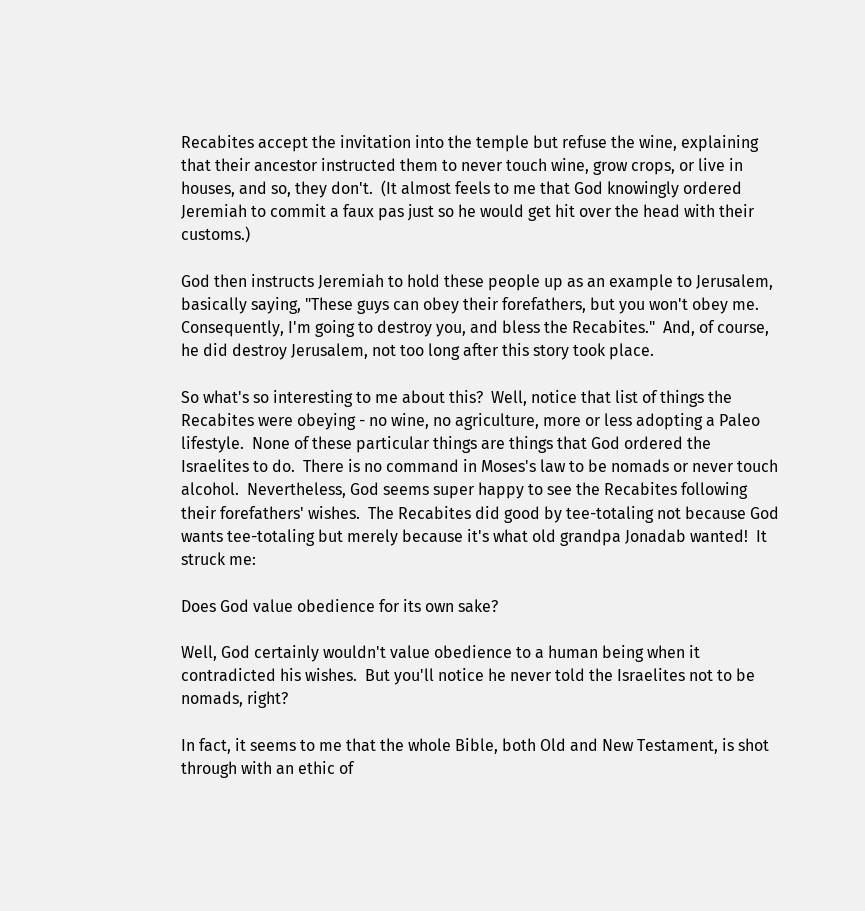Recabites accept the invitation into the temple but refuse the wine, explaining that their ancestor instructed them to never touch wine, grow crops, or live in houses, and so, they don't.  (It almost feels to me that God knowingly ordered Jeremiah to commit a faux pas just so he would get hit over the head with their customs.)

God then instructs Jeremiah to hold these people up as an example to Jerusalem, basically saying, "These guys can obey their forefathers, but you won't obey me.  Consequently, I'm going to destroy you, and bless the Recabites."  And, of course, he did destroy Jerusalem, not too long after this story took place.

So what's so interesting to me about this?  Well, notice that list of things the Recabites were obeying - no wine, no agriculture, more or less adopting a Paleo lifestyle.  None of these particular things are things that God ordered the Israelites to do.  There is no command in Moses's law to be nomads or never touch alcohol.  Nevertheless, God seems super happy to see the Recabites following their forefathers' wishes.  The Recabites did good by tee-totaling not because God wants tee-totaling but merely because it's what old grandpa Jonadab wanted!  It struck me:

Does God value obedience for its own sake?

Well, God certainly wouldn't value obedience to a human being when it contradicted his wishes.  But you'll notice he never told the Israelites not to be nomads, right?

In fact, it seems to me that the whole Bible, both Old and New Testament, is shot through with an ethic of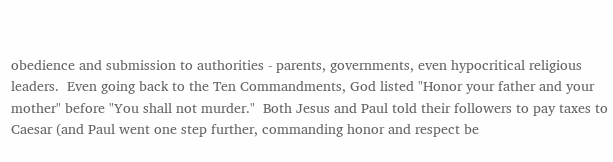obedience and submission to authorities - parents, governments, even hypocritical religious leaders.  Even going back to the Ten Commandments, God listed "Honor your father and your mother" before "You shall not murder."  Both Jesus and Paul told their followers to pay taxes to Caesar (and Paul went one step further, commanding honor and respect be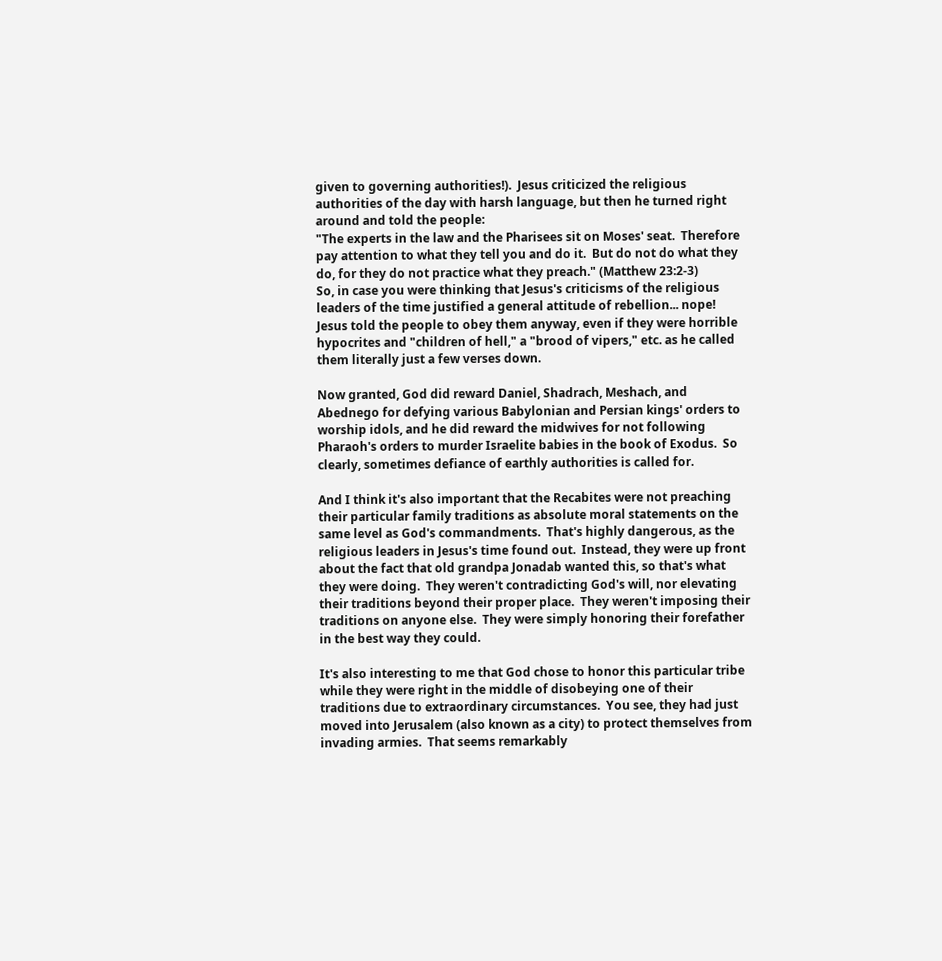given to governing authorities!).  Jesus criticized the religious authorities of the day with harsh language, but then he turned right around and told the people:
"The experts in the law and the Pharisees sit on Moses' seat.  Therefore pay attention to what they tell you and do it.  But do not do what they do, for they do not practice what they preach." (Matthew 23:2-3)
So, in case you were thinking that Jesus's criticisms of the religious leaders of the time justified a general attitude of rebellion... nope!  Jesus told the people to obey them anyway, even if they were horrible hypocrites and "children of hell," a "brood of vipers," etc. as he called them literally just a few verses down.

Now granted, God did reward Daniel, Shadrach, Meshach, and Abednego for defying various Babylonian and Persian kings' orders to worship idols, and he did reward the midwives for not following Pharaoh's orders to murder Israelite babies in the book of Exodus.  So clearly, sometimes defiance of earthly authorities is called for.

And I think it's also important that the Recabites were not preaching their particular family traditions as absolute moral statements on the same level as God's commandments.  That's highly dangerous, as the religious leaders in Jesus's time found out.  Instead, they were up front about the fact that old grandpa Jonadab wanted this, so that's what they were doing.  They weren't contradicting God's will, nor elevating their traditions beyond their proper place.  They weren't imposing their traditions on anyone else.  They were simply honoring their forefather in the best way they could.

It's also interesting to me that God chose to honor this particular tribe while they were right in the middle of disobeying one of their traditions due to extraordinary circumstances.  You see, they had just moved into Jerusalem (also known as a city) to protect themselves from invading armies.  That seems remarkably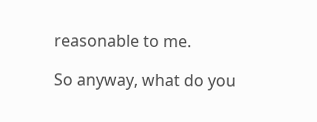reasonable to me.

So anyway, what do you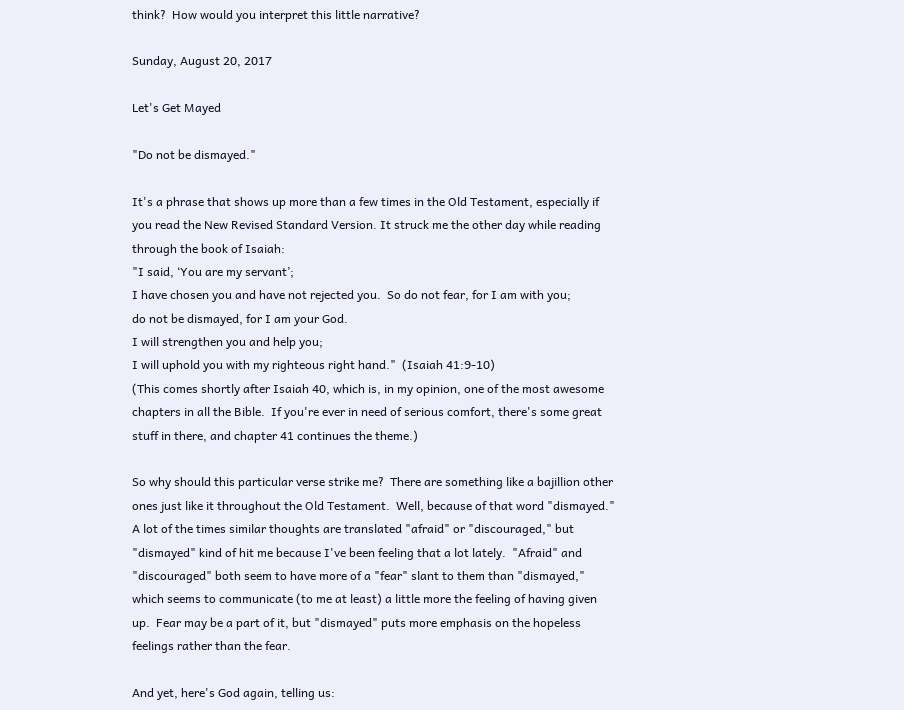think?  How would you interpret this little narrative?

Sunday, August 20, 2017

Let's Get Mayed

"Do not be dismayed."

It's a phrase that shows up more than a few times in the Old Testament, especially if you read the New Revised Standard Version. It struck me the other day while reading through the book of Isaiah:
"I said, ‘You are my servant’;
I have chosen you and have not rejected you.  So do not fear, for I am with you;
do not be dismayed, for I am your God.
I will strengthen you and help you;
I will uphold you with my righteous right hand."  (Isaiah 41:9-10)
(This comes shortly after Isaiah 40, which is, in my opinion, one of the most awesome chapters in all the Bible.  If you're ever in need of serious comfort, there's some great stuff in there, and chapter 41 continues the theme.)

So why should this particular verse strike me?  There are something like a bajillion other ones just like it throughout the Old Testament.  Well, because of that word "dismayed."  A lot of the times similar thoughts are translated "afraid" or "discouraged," but "dismayed" kind of hit me because I've been feeling that a lot lately.  "Afraid" and "discouraged" both seem to have more of a "fear" slant to them than "dismayed," which seems to communicate (to me at least) a little more the feeling of having given up.  Fear may be a part of it, but "dismayed" puts more emphasis on the hopeless feelings rather than the fear.

And yet, here's God again, telling us: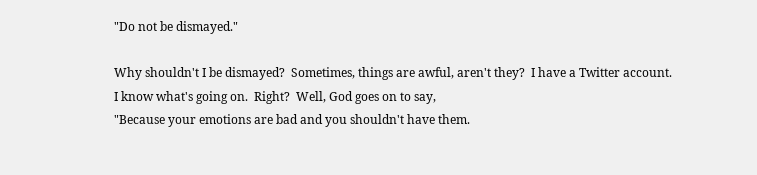"Do not be dismayed."

Why shouldn't I be dismayed?  Sometimes, things are awful, aren't they?  I have a Twitter account.  I know what's going on.  Right?  Well, God goes on to say,
"Because your emotions are bad and you shouldn't have them.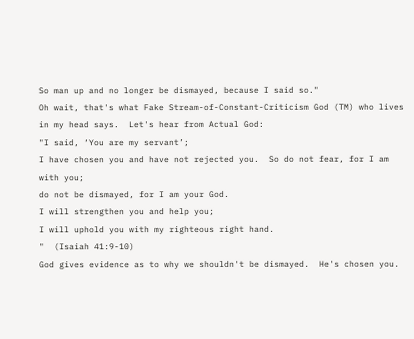So man up and no longer be dismayed, because I said so."
Oh wait, that's what Fake Stream-of-Constant-Criticism God (TM) who lives in my head says.  Let's hear from Actual God:
"I said, ‘You are my servant’;
I have chosen you and have not rejected you.  So do not fear, for I am with you;
do not be dismayed, for I am your God.
I will strengthen you and help you;
I will uphold you with my righteous right hand.
"  (Isaiah 41:9-10)
God gives evidence as to why we shouldn't be dismayed.  He's chosen you.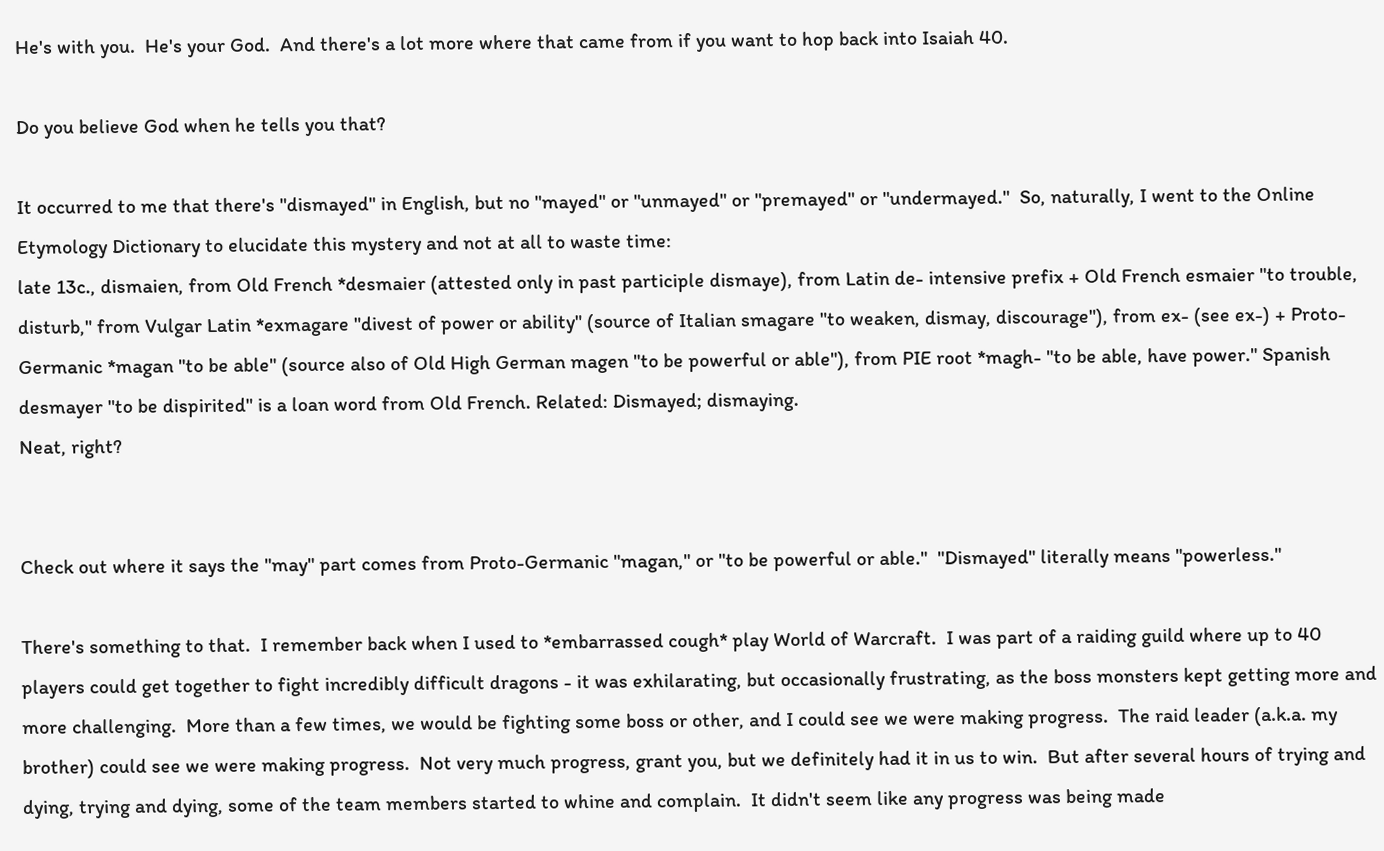He's with you.  He's your God.  And there's a lot more where that came from if you want to hop back into Isaiah 40.

Do you believe God when he tells you that?

It occurred to me that there's "dismayed" in English, but no "mayed" or "unmayed" or "premayed" or "undermayed."  So, naturally, I went to the Online Etymology Dictionary to elucidate this mystery and not at all to waste time:
late 13c., dismaien, from Old French *desmaier (attested only in past participle dismaye), from Latin de- intensive prefix + Old French esmaier "to trouble, disturb," from Vulgar Latin *exmagare "divest of power or ability" (source of Italian smagare "to weaken, dismay, discourage"), from ex- (see ex-) + Proto-Germanic *magan "to be able" (source also of Old High German magen "to be powerful or able"), from PIE root *magh- "to be able, have power." Spanish desmayer "to be dispirited" is a loan word from Old French. Related: Dismayed; dismaying.
Neat, right?


Check out where it says the "may" part comes from Proto-Germanic "magan," or "to be powerful or able."  "Dismayed" literally means "powerless."

There's something to that.  I remember back when I used to *embarrassed cough* play World of Warcraft.  I was part of a raiding guild where up to 40 players could get together to fight incredibly difficult dragons - it was exhilarating, but occasionally frustrating, as the boss monsters kept getting more and more challenging.  More than a few times, we would be fighting some boss or other, and I could see we were making progress.  The raid leader (a.k.a. my brother) could see we were making progress.  Not very much progress, grant you, but we definitely had it in us to win.  But after several hours of trying and dying, trying and dying, some of the team members started to whine and complain.  It didn't seem like any progress was being made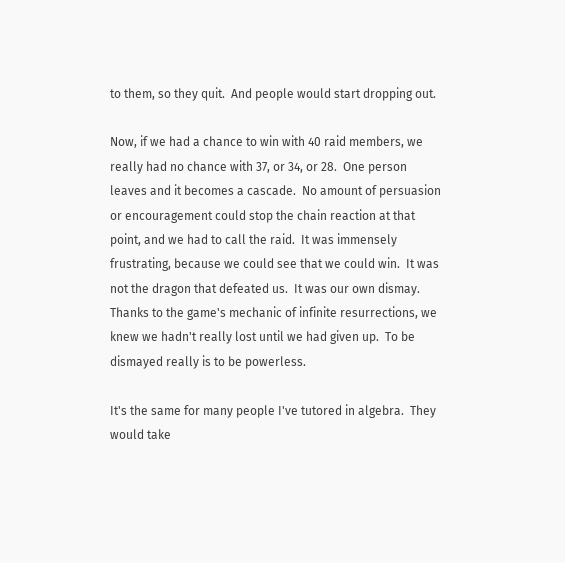to them, so they quit.  And people would start dropping out.

Now, if we had a chance to win with 40 raid members, we really had no chance with 37, or 34, or 28.  One person leaves and it becomes a cascade.  No amount of persuasion or encouragement could stop the chain reaction at that point, and we had to call the raid.  It was immensely frustrating, because we could see that we could win.  It was not the dragon that defeated us.  It was our own dismay.  Thanks to the game's mechanic of infinite resurrections, we knew we hadn't really lost until we had given up.  To be dismayed really is to be powerless.

It's the same for many people I've tutored in algebra.  They would take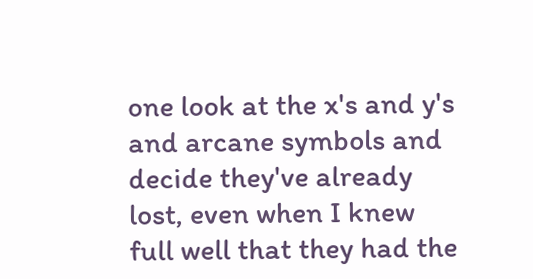one look at the x's and y's and arcane symbols and decide they've already lost, even when I knew full well that they had the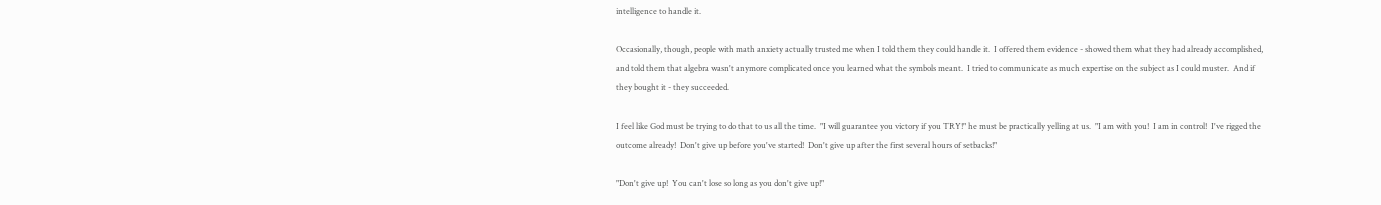intelligence to handle it.

Occasionally, though, people with math anxiety actually trusted me when I told them they could handle it.  I offered them evidence - showed them what they had already accomplished, and told them that algebra wasn't anymore complicated once you learned what the symbols meant.  I tried to communicate as much expertise on the subject as I could muster.  And if they bought it - they succeeded.

I feel like God must be trying to do that to us all the time.  "I will guarantee you victory if you TRY!" he must be practically yelling at us.  "I am with you!  I am in control!  I've rigged the outcome already!  Don't give up before you've started!  Don't give up after the first several hours of setbacks!"

"Don't give up!  You can't lose so long as you don't give up!"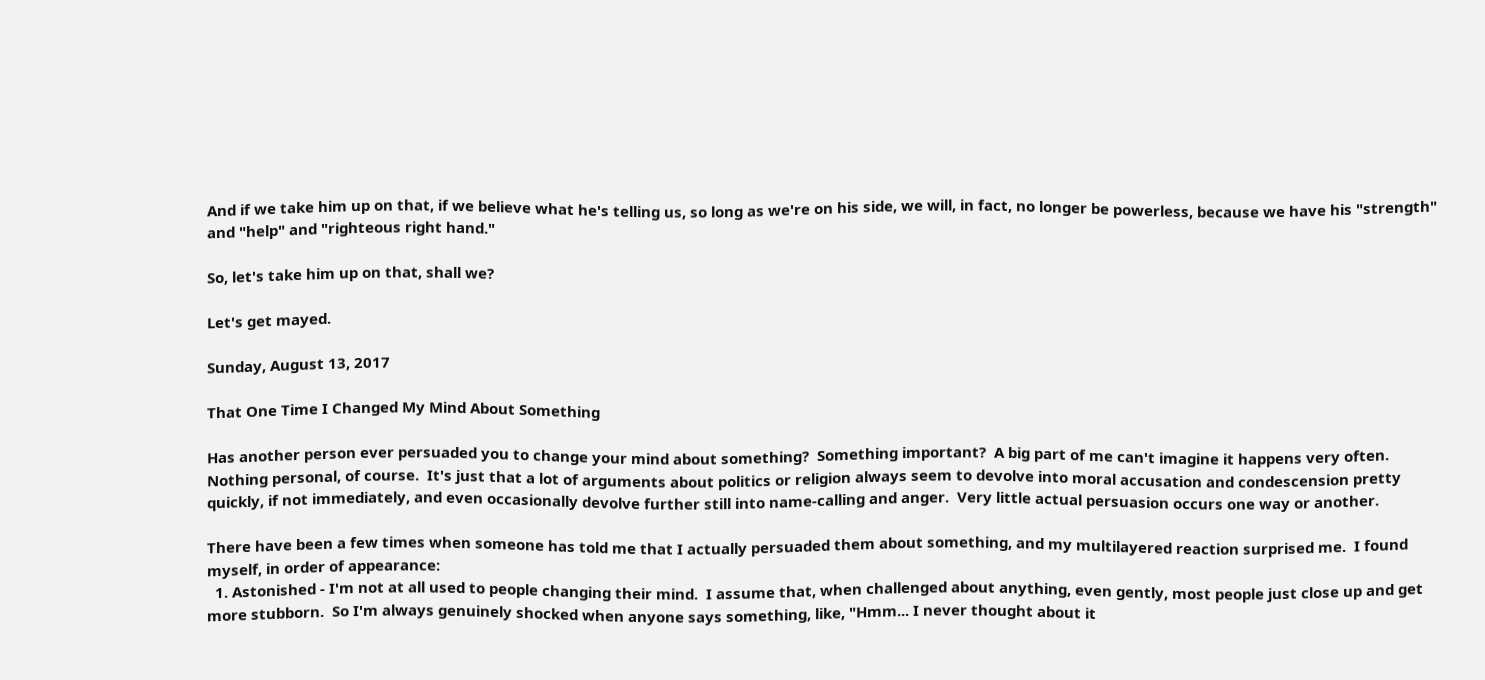And if we take him up on that, if we believe what he's telling us, so long as we're on his side, we will, in fact, no longer be powerless, because we have his "strength" and "help" and "righteous right hand."

So, let's take him up on that, shall we?

Let's get mayed.

Sunday, August 13, 2017

That One Time I Changed My Mind About Something

Has another person ever persuaded you to change your mind about something?  Something important?  A big part of me can't imagine it happens very often.  Nothing personal, of course.  It's just that a lot of arguments about politics or religion always seem to devolve into moral accusation and condescension pretty quickly, if not immediately, and even occasionally devolve further still into name-calling and anger.  Very little actual persuasion occurs one way or another.

There have been a few times when someone has told me that I actually persuaded them about something, and my multilayered reaction surprised me.  I found myself, in order of appearance:
  1. Astonished - I'm not at all used to people changing their mind.  I assume that, when challenged about anything, even gently, most people just close up and get more stubborn.  So I'm always genuinely shocked when anyone says something, like, "Hmm... I never thought about it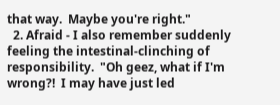that way.  Maybe you're right."
  2. Afraid - I also remember suddenly feeling the intestinal-clinching of responsibility.  "Oh geez, what if I'm wrong?!  I may have just led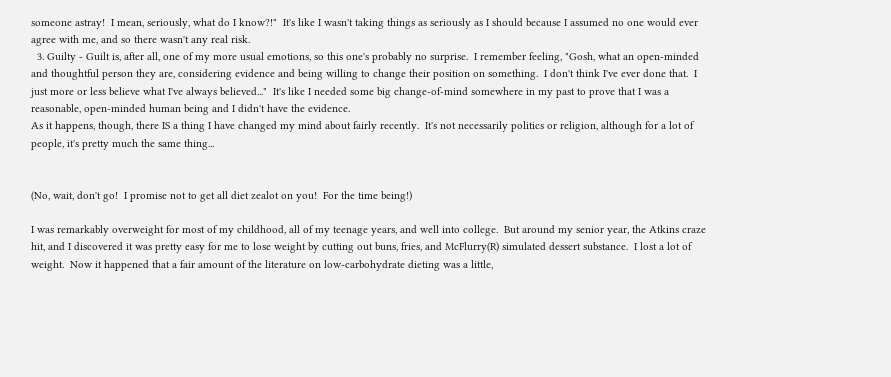someone astray!  I mean, seriously, what do I know?!"  It's like I wasn't taking things as seriously as I should because I assumed no one would ever agree with me, and so there wasn't any real risk.
  3. Guilty - Guilt is, after all, one of my more usual emotions, so this one's probably no surprise.  I remember feeling, "Gosh, what an open-minded and thoughtful person they are, considering evidence and being willing to change their position on something.  I don't think I've ever done that.  I just more or less believe what I've always believed..."  It's like I needed some big change-of-mind somewhere in my past to prove that I was a reasonable, open-minded human being and I didn't have the evidence.
As it happens, though, there IS a thing I have changed my mind about fairly recently.  It's not necessarily politics or religion, although for a lot of people, it's pretty much the same thing...


(No, wait, don't go!  I promise not to get all diet zealot on you!  For the time being!)

I was remarkably overweight for most of my childhood, all of my teenage years, and well into college.  But around my senior year, the Atkins craze hit, and I discovered it was pretty easy for me to lose weight by cutting out buns, fries, and McFlurry(R) simulated dessert substance.  I lost a lot of weight.  Now it happened that a fair amount of the literature on low-carbohydrate dieting was a little,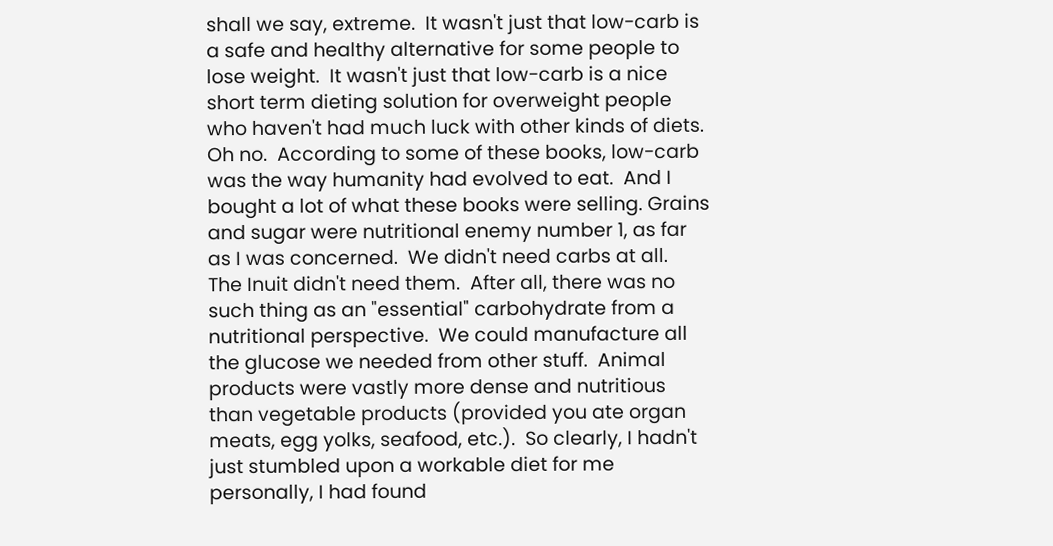shall we say, extreme.  It wasn't just that low-carb is a safe and healthy alternative for some people to lose weight.  It wasn't just that low-carb is a nice short term dieting solution for overweight people who haven't had much luck with other kinds of diets.  Oh no.  According to some of these books, low-carb was the way humanity had evolved to eat.  And I bought a lot of what these books were selling. Grains and sugar were nutritional enemy number 1, as far as I was concerned.  We didn't need carbs at all.  The Inuit didn't need them.  After all, there was no such thing as an "essential" carbohydrate from a nutritional perspective.  We could manufacture all the glucose we needed from other stuff.  Animal products were vastly more dense and nutritious than vegetable products (provided you ate organ meats, egg yolks, seafood, etc.).  So clearly, I hadn't just stumbled upon a workable diet for me personally, I had found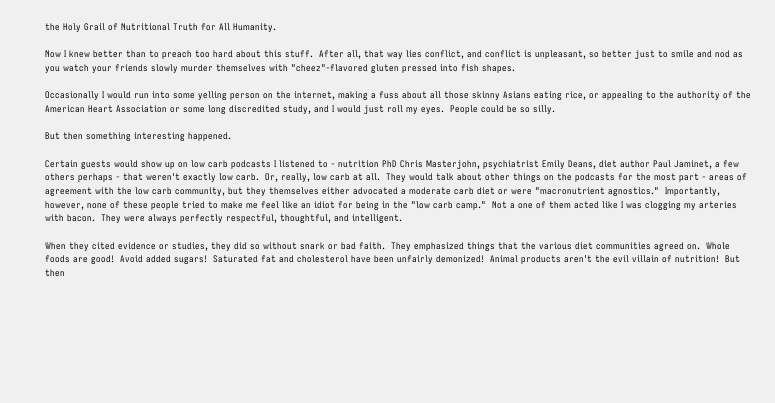the Holy Grail of Nutritional Truth for All Humanity.

Now I knew better than to preach too hard about this stuff.  After all, that way lies conflict, and conflict is unpleasant, so better just to smile and nod as you watch your friends slowly murder themselves with "cheez"-flavored gluten pressed into fish shapes.

Occasionally I would run into some yelling person on the internet, making a fuss about all those skinny Asians eating rice, or appealing to the authority of the American Heart Association or some long discredited study, and I would just roll my eyes.  People could be so silly.

But then something interesting happened.

Certain guests would show up on low carb podcasts I listened to - nutrition PhD Chris Masterjohn, psychiatrist Emily Deans, diet author Paul Jaminet, a few others perhaps - that weren't exactly low carb.  Or, really, low carb at all.  They would talk about other things on the podcasts for the most part - areas of agreement with the low carb community, but they themselves either advocated a moderate carb diet or were "macronutrient agnostics."  Importantly, however, none of these people tried to make me feel like an idiot for being in the "low carb camp."  Not a one of them acted like I was clogging my arteries with bacon.  They were always perfectly respectful, thoughtful, and intelligent.

When they cited evidence or studies, they did so without snark or bad faith.  They emphasized things that the various diet communities agreed on.  Whole foods are good!  Avoid added sugars!  Saturated fat and cholesterol have been unfairly demonized!  Animal products aren't the evil villain of nutrition!  But then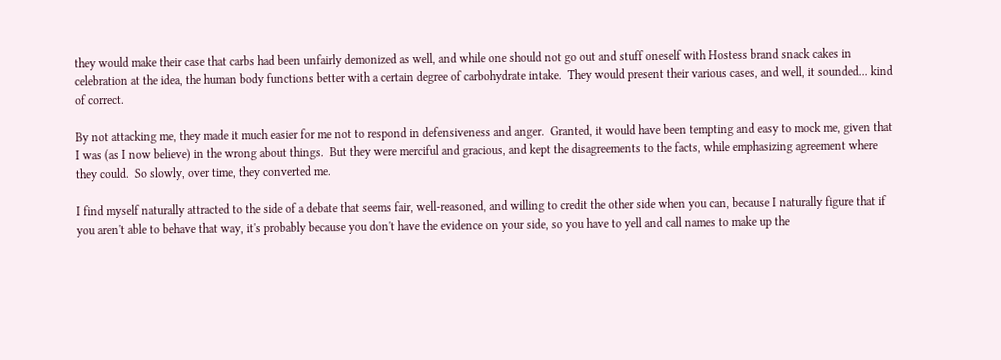they would make their case that carbs had been unfairly demonized as well, and while one should not go out and stuff oneself with Hostess brand snack cakes in celebration at the idea, the human body functions better with a certain degree of carbohydrate intake.  They would present their various cases, and well, it sounded... kind of correct.

By not attacking me, they made it much easier for me not to respond in defensiveness and anger.  Granted, it would have been tempting and easy to mock me, given that I was (as I now believe) in the wrong about things.  But they were merciful and gracious, and kept the disagreements to the facts, while emphasizing agreement where they could.  So slowly, over time, they converted me.

I find myself naturally attracted to the side of a debate that seems fair, well-reasoned, and willing to credit the other side when you can, because I naturally figure that if you aren't able to behave that way, it's probably because you don't have the evidence on your side, so you have to yell and call names to make up the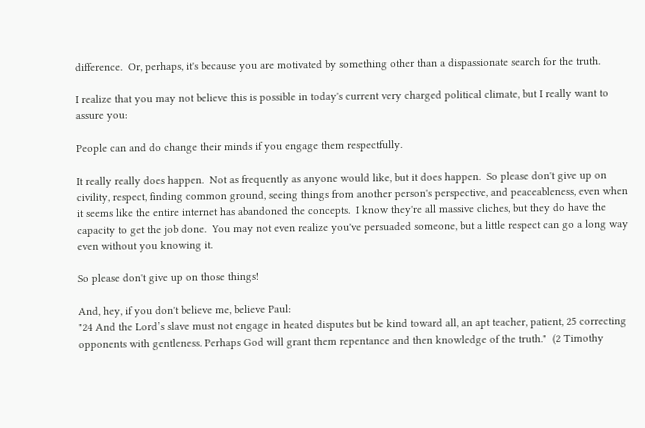difference.  Or, perhaps, it's because you are motivated by something other than a dispassionate search for the truth.

I realize that you may not believe this is possible in today's current very charged political climate, but I really want to assure you:

People can and do change their minds if you engage them respectfully.

It really really does happen.  Not as frequently as anyone would like, but it does happen.  So please don't give up on civility, respect, finding common ground, seeing things from another person's perspective, and peaceableness, even when it seems like the entire internet has abandoned the concepts.  I know they're all massive cliches, but they do have the capacity to get the job done.  You may not even realize you've persuaded someone, but a little respect can go a long way even without you knowing it.

So please don't give up on those things!

And, hey, if you don't believe me, believe Paul:
"24 And the Lord’s slave must not engage in heated disputes but be kind toward all, an apt teacher, patient, 25 correcting opponents with gentleness. Perhaps God will grant them repentance and then knowledge of the truth."  (2 Timothy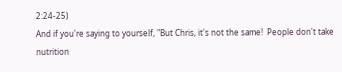2:24-25)
And if you're saying to yourself, "But Chris, it's not the same!  People don't take nutrition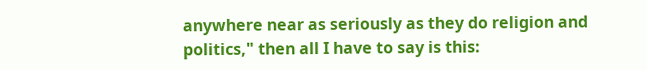anywhere near as seriously as they do religion and politics," then all I have to say is this: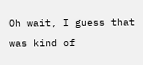Oh wait, I guess that was kind of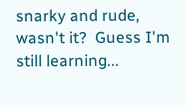snarky and rude, wasn't it?  Guess I'm still learning...